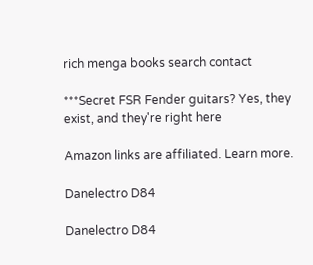rich menga books search contact

***Secret FSR Fender guitars? Yes, they exist, and they're right here

Amazon links are affiliated. Learn more.

Danelectro D84

Danelectro D84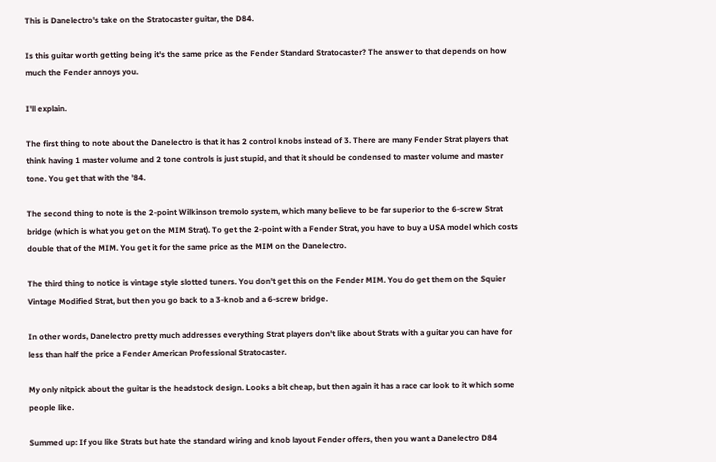This is Danelectro's take on the Stratocaster guitar, the D84.

Is this guitar worth getting being it's the same price as the Fender Standard Stratocaster? The answer to that depends on how much the Fender annoys you.

I'll explain.

The first thing to note about the Danelectro is that it has 2 control knobs instead of 3. There are many Fender Strat players that think having 1 master volume and 2 tone controls is just stupid, and that it should be condensed to master volume and master tone. You get that with the '84.

The second thing to note is the 2-point Wilkinson tremolo system, which many believe to be far superior to the 6-screw Strat bridge (which is what you get on the MIM Strat). To get the 2-point with a Fender Strat, you have to buy a USA model which costs double that of the MIM. You get it for the same price as the MIM on the Danelectro.

The third thing to notice is vintage style slotted tuners. You don't get this on the Fender MIM. You do get them on the Squier Vintage Modified Strat, but then you go back to a 3-knob and a 6-screw bridge.

In other words, Danelectro pretty much addresses everything Strat players don't like about Strats with a guitar you can have for less than half the price a Fender American Professional Stratocaster.

My only nitpick about the guitar is the headstock design. Looks a bit cheap, but then again it has a race car look to it which some people like.

Summed up: If you like Strats but hate the standard wiring and knob layout Fender offers, then you want a Danelectro D84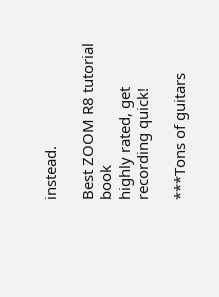instead.

Best ZOOM R8 tutorial book
highly rated, get recording quick!

***Tons of guitars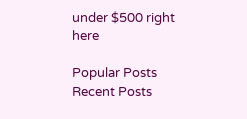under $500 right here

Popular Posts
Recent Posts